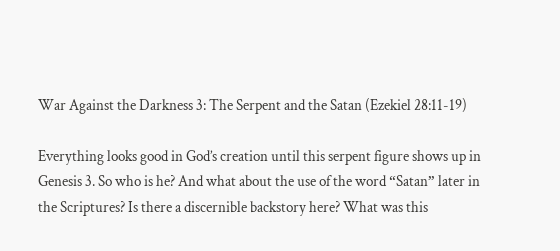War Against the Darkness 3: The Serpent and the Satan (Ezekiel 28:11-19)

Everything looks good in God’s creation until this serpent figure shows up in Genesis 3. So who is he? And what about the use of the word “Satan” later in the Scriptures? Is there a discernible backstory here? What was this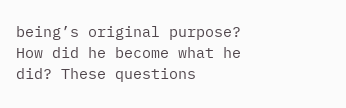being’s original purpose? How did he become what he did? These questions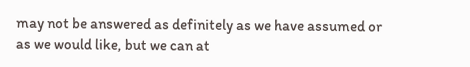may not be answered as definitely as we have assumed or as we would like, but we can at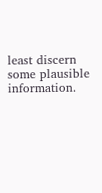least discern some plausible information.